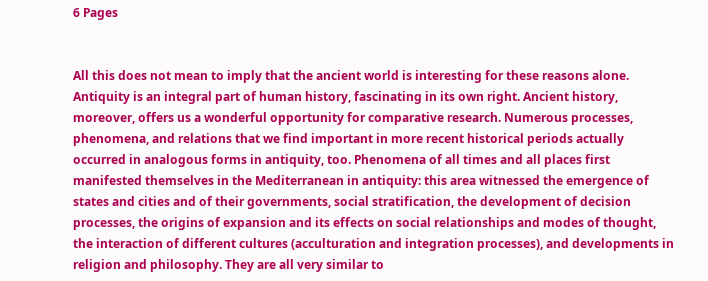6 Pages


All this does not mean to imply that the ancient world is interesting for these reasons alone. Antiquity is an integral part of human history, fascinating in its own right. Ancient history, moreover, offers us a wonderful opportunity for comparative research. Numerous processes, phenomena, and relations that we find important in more recent historical periods actually occurred in analogous forms in antiquity, too. Phenomena of all times and all places first manifested themselves in the Mediterranean in antiquity: this area witnessed the emergence of states and cities and of their governments, social stratification, the development of decision processes, the origins of expansion and its effects on social relationships and modes of thought, the interaction of different cultures (acculturation and integration processes), and developments in religion and philosophy. They are all very similar to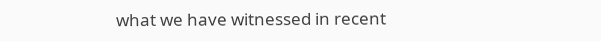what we have witnessed in recent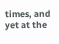times, and yet at the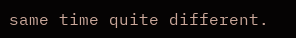same time quite different.